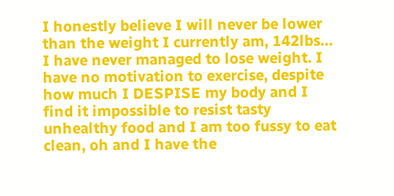I honestly believe I will never be lower than the weight I currently am, 142lbs… I have never managed to lose weight. I have no motivation to exercise, despite how much I DESPISE my body and I find it impossible to resist tasty unhealthy food and I am too fussy to eat clean, oh and I have the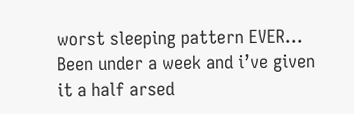worst sleeping pattern EVER… Been under a week and i’ve given it a half arsed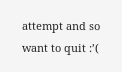attempt and so want to quit :’(